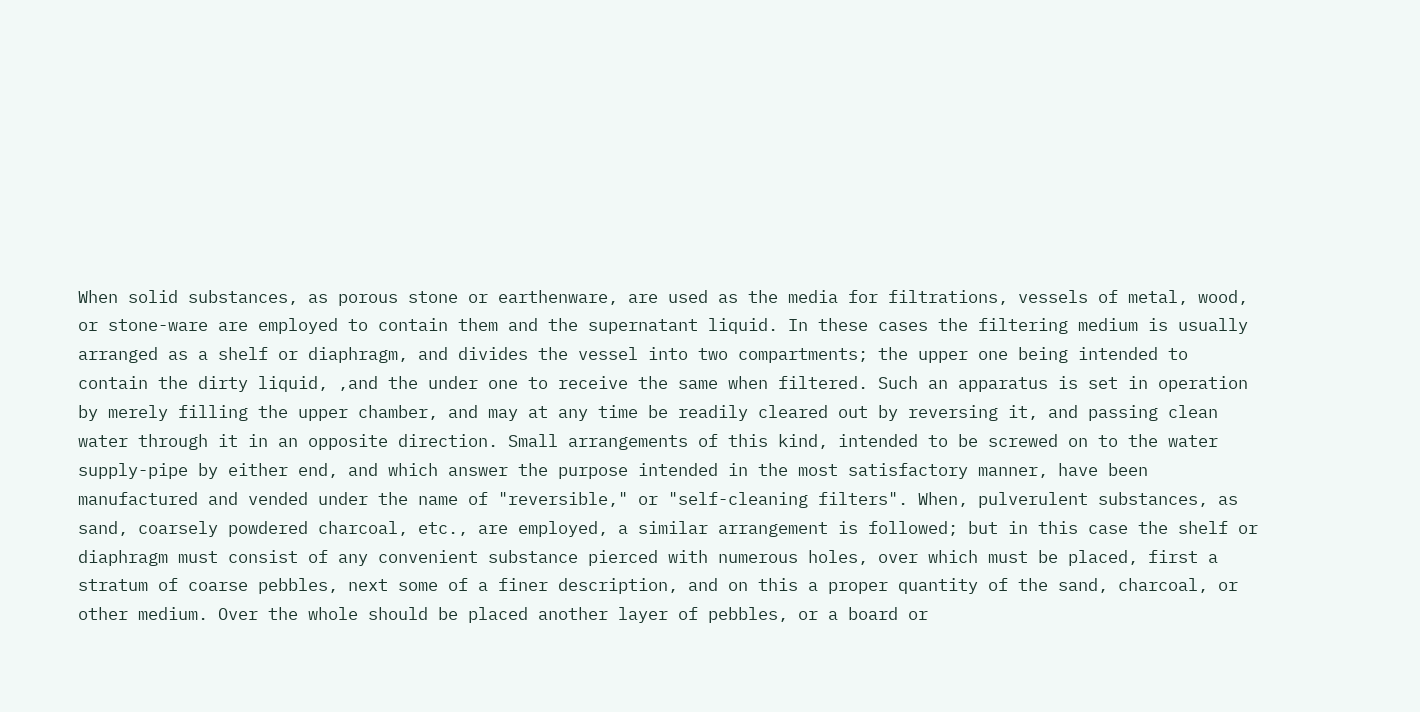When solid substances, as porous stone or earthenware, are used as the media for filtrations, vessels of metal, wood, or stone-ware are employed to contain them and the supernatant liquid. In these cases the filtering medium is usually arranged as a shelf or diaphragm, and divides the vessel into two compartments; the upper one being intended to contain the dirty liquid, ,and the under one to receive the same when filtered. Such an apparatus is set in operation by merely filling the upper chamber, and may at any time be readily cleared out by reversing it, and passing clean water through it in an opposite direction. Small arrangements of this kind, intended to be screwed on to the water supply-pipe by either end, and which answer the purpose intended in the most satisfactory manner, have been manufactured and vended under the name of "reversible," or "self-cleaning filters". When, pulverulent substances, as sand, coarsely powdered charcoal, etc., are employed, a similar arrangement is followed; but in this case the shelf or diaphragm must consist of any convenient substance pierced with numerous holes, over which must be placed, first a stratum of coarse pebbles, next some of a finer description, and on this a proper quantity of the sand, charcoal, or other medium. Over the whole should be placed another layer of pebbles, or a board or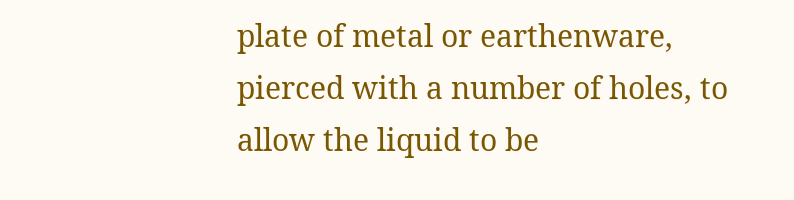plate of metal or earthenware, pierced with a number of holes, to allow the liquid to be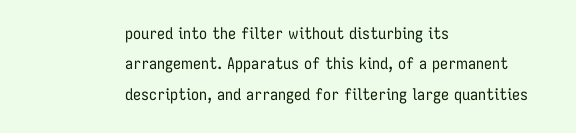poured into the filter without disturbing its arrangement. Apparatus of this kind, of a permanent description, and arranged for filtering large quantities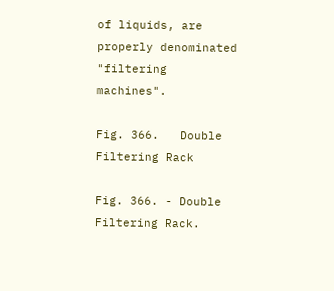of liquids, are properly denominated "filtering machines".

Fig. 366.   Double Filtering Rack

Fig. 366. - Double Filtering Rack.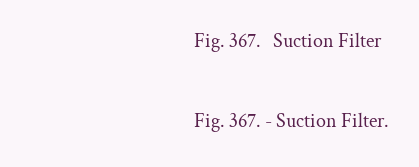Fig. 367.   Suction Filter

Fig. 367. - Suction Filter.